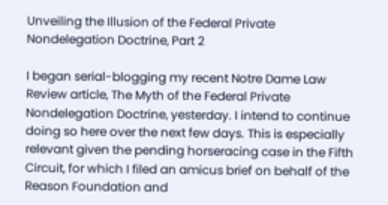Unveiling the Illusion of the Federal Private Nondelegation Doctrine, Part 2

I began serial-blogging my recent Notre Dame Law Review article, The Myth of the Federal Private Nondelegation Doctrine, yesterday. I intend to continue doing so here over the next few days. This is especially relevant given the pending horseracing case in the Fifth Circuit, for which I filed an amicus brief on behalf of the Reason Foundation and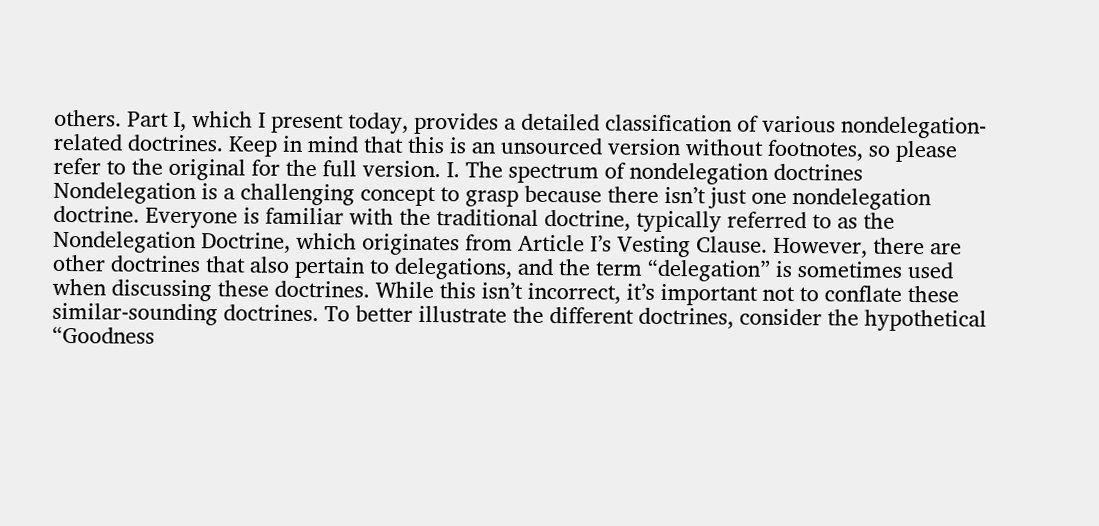others. Part I, which I present today, provides a detailed classification of various nondelegation-related doctrines. Keep in mind that this is an unsourced version without footnotes, so please refer to the original for the full version. I. The spectrum of nondelegation doctrines Nondelegation is a challenging concept to grasp because there isn’t just one nondelegation doctrine. Everyone is familiar with the traditional doctrine, typically referred to as the Nondelegation Doctrine, which originates from Article I’s Vesting Clause. However, there are other doctrines that also pertain to delegations, and the term “delegation” is sometimes used when discussing these doctrines. While this isn’t incorrect, it’s important not to conflate these similar-sounding doctrines. To better illustrate the different doctrines, consider the hypothetical “Goodness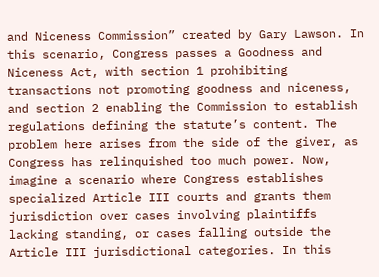and Niceness Commission” created by Gary Lawson. In this scenario, Congress passes a Goodness and Niceness Act, with section 1 prohibiting transactions not promoting goodness and niceness, and section 2 enabling the Commission to establish regulations defining the statute’s content. The problem here arises from the side of the giver, as Congress has relinquished too much power. Now, imagine a scenario where Congress establishes specialized Article III courts and grants them jurisdiction over cases involving plaintiffs lacking standing, or cases falling outside the Article III jurisdictional categories. In this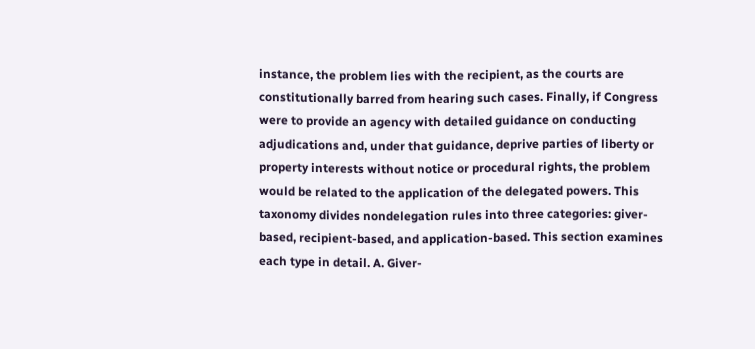instance, the problem lies with the recipient, as the courts are constitutionally barred from hearing such cases. Finally, if Congress were to provide an agency with detailed guidance on conducting adjudications and, under that guidance, deprive parties of liberty or property interests without notice or procedural rights, the problem would be related to the application of the delegated powers. This taxonomy divides nondelegation rules into three categories: giver-based, recipient-based, and application-based. This section examines each type in detail. A. Giver-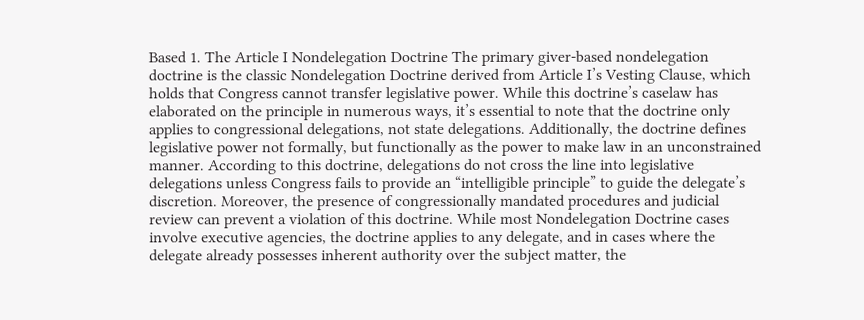Based 1. The Article I Nondelegation Doctrine The primary giver-based nondelegation doctrine is the classic Nondelegation Doctrine derived from Article I’s Vesting Clause, which holds that Congress cannot transfer legislative power. While this doctrine’s caselaw has elaborated on the principle in numerous ways, it’s essential to note that the doctrine only applies to congressional delegations, not state delegations. Additionally, the doctrine defines legislative power not formally, but functionally as the power to make law in an unconstrained manner. According to this doctrine, delegations do not cross the line into legislative delegations unless Congress fails to provide an “intelligible principle” to guide the delegate’s discretion. Moreover, the presence of congressionally mandated procedures and judicial review can prevent a violation of this doctrine. While most Nondelegation Doctrine cases involve executive agencies, the doctrine applies to any delegate, and in cases where the delegate already possesses inherent authority over the subject matter, the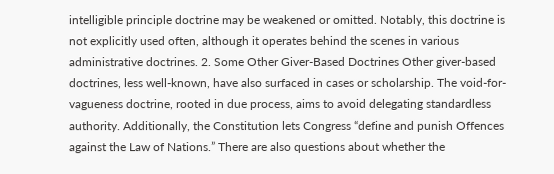intelligible principle doctrine may be weakened or omitted. Notably, this doctrine is not explicitly used often, although it operates behind the scenes in various administrative doctrines. 2. Some Other Giver-Based Doctrines Other giver-based doctrines, less well-known, have also surfaced in cases or scholarship. The void-for-vagueness doctrine, rooted in due process, aims to avoid delegating standardless authority. Additionally, the Constitution lets Congress “define and punish Offences against the Law of Nations.” There are also questions about whether the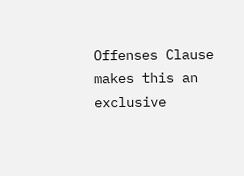Offenses Clause makes this an exclusive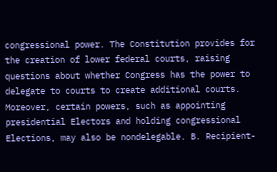congressional power. The Constitution provides for the creation of lower federal courts, raising questions about whether Congress has the power to delegate to courts to create additional courts. Moreover, certain powers, such as appointing presidential Electors and holding congressional Elections, may also be nondelegable. B. Recipient-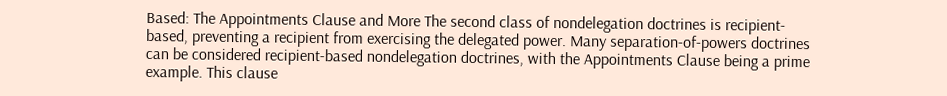Based: The Appointments Clause and More The second class of nondelegation doctrines is recipient-based, preventing a recipient from exercising the delegated power. Many separation-of-powers doctrines can be considered recipient-based nondelegation doctrines, with the Appointments Clause being a prime example. This clause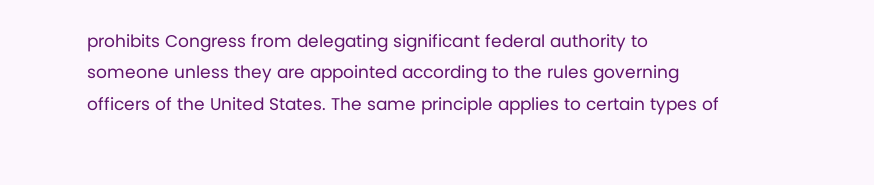prohibits Congress from delegating significant federal authority to someone unless they are appointed according to the rules governing officers of the United States. The same principle applies to certain types of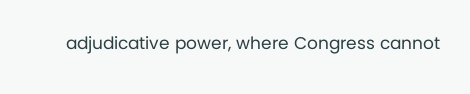adjudicative power, where Congress cannot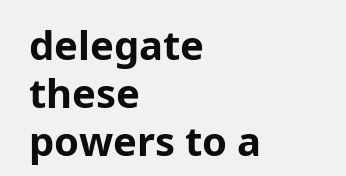delegate these powers to a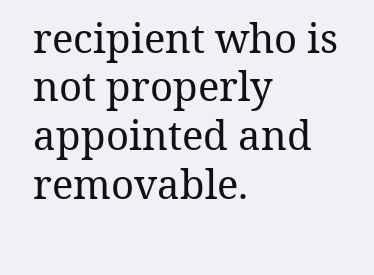recipient who is not properly appointed and removable.